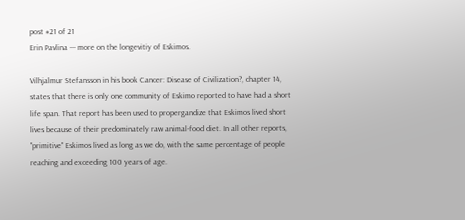post #21 of 21
Erin Pavlina --- more on the longevitiy of Eskimos.

Vilhjalmur Stefansson in his book Cancer: Disease of Civilization?, chapter 14, states that there is only one community of Eskimo reported to have had a short life span. That report has been used to propergandize that Eskimos lived short lives because of their predominately raw animal-food diet. In all other reports, "primitive" Eskimos lived as long as we do, with the same percentage of people reaching and exceeding 100 years of age.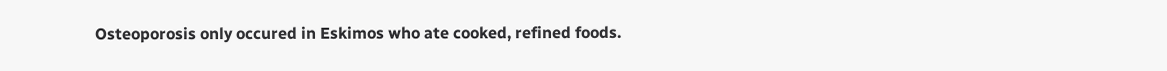Osteoporosis only occured in Eskimos who ate cooked, refined foods.